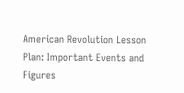American Revolution Lesson Plan: Important Events and Figures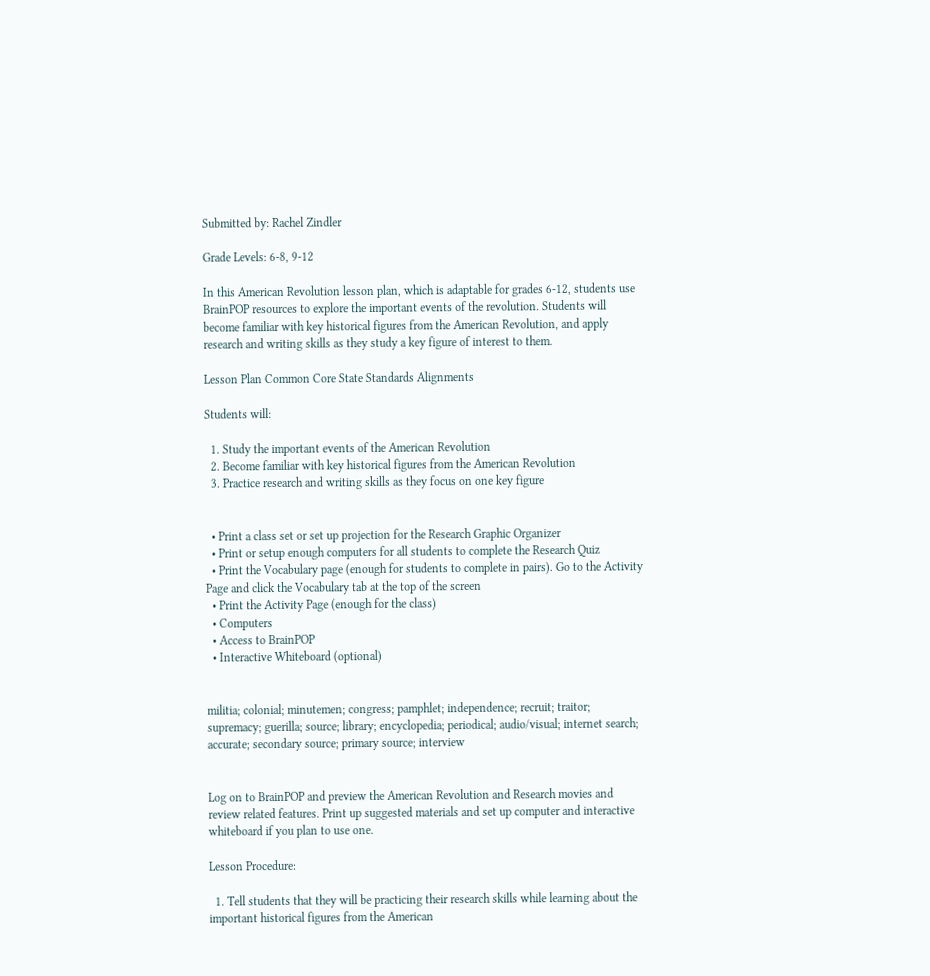Submitted by: Rachel Zindler

Grade Levels: 6-8, 9-12

In this American Revolution lesson plan, which is adaptable for grades 6-12, students use BrainPOP resources to explore the important events of the revolution. Students will become familiar with key historical figures from the American Revolution, and apply research and writing skills as they study a key figure of interest to them.

Lesson Plan Common Core State Standards Alignments

Students will:

  1. Study the important events of the American Revolution
  2. Become familiar with key historical figures from the American Revolution
  3. Practice research and writing skills as they focus on one key figure


  • Print a class set or set up projection for the Research Graphic Organizer
  • Print or setup enough computers for all students to complete the Research Quiz
  • Print the Vocabulary page (enough for students to complete in pairs). Go to the Activity Page and click the Vocabulary tab at the top of the screen
  • Print the Activity Page (enough for the class)
  • Computers
  • Access to BrainPOP
  • Interactive Whiteboard (optional)


militia; colonial; minutemen; congress; pamphlet; independence; recruit; traitor; supremacy; guerilla; source; library; encyclopedia; periodical; audio/visual; internet search; accurate; secondary source; primary source; interview


Log on to BrainPOP and preview the American Revolution and Research movies and review related features. Print up suggested materials and set up computer and interactive whiteboard if you plan to use one.

Lesson Procedure:

  1. Tell students that they will be practicing their research skills while learning about the important historical figures from the American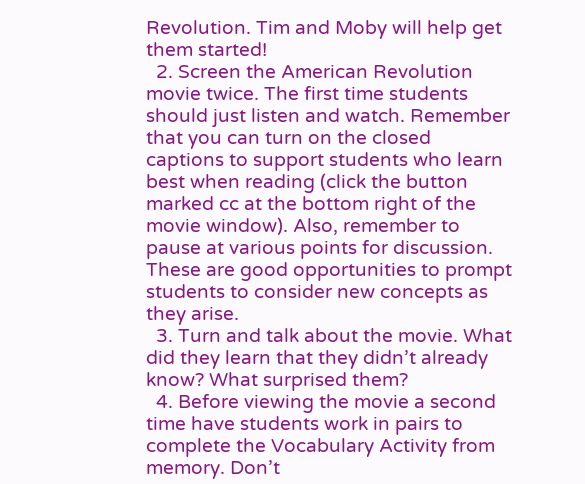Revolution. Tim and Moby will help get them started!
  2. Screen the American Revolution movie twice. The first time students should just listen and watch. Remember that you can turn on the closed captions to support students who learn best when reading (click the button marked cc at the bottom right of the movie window). Also, remember to pause at various points for discussion. These are good opportunities to prompt students to consider new concepts as they arise.
  3. Turn and talk about the movie. What did they learn that they didn’t already know? What surprised them?
  4. Before viewing the movie a second time have students work in pairs to complete the Vocabulary Activity from memory. Don’t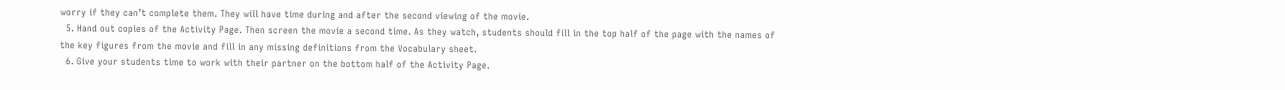worry if they can’t complete them. They will have time during and after the second viewing of the movie.
  5. Hand out copies of the Activity Page. Then screen the movie a second time. As they watch, students should fill in the top half of the page with the names of the key figures from the movie and fill in any missing definitions from the Vocabulary sheet.
  6. Give your students time to work with their partner on the bottom half of the Activity Page.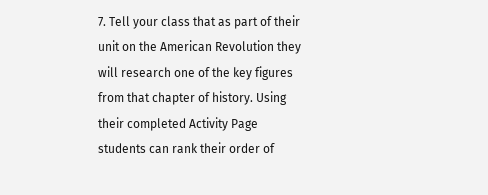7. Tell your class that as part of their unit on the American Revolution they will research one of the key figures from that chapter of history. Using their completed Activity Page students can rank their order of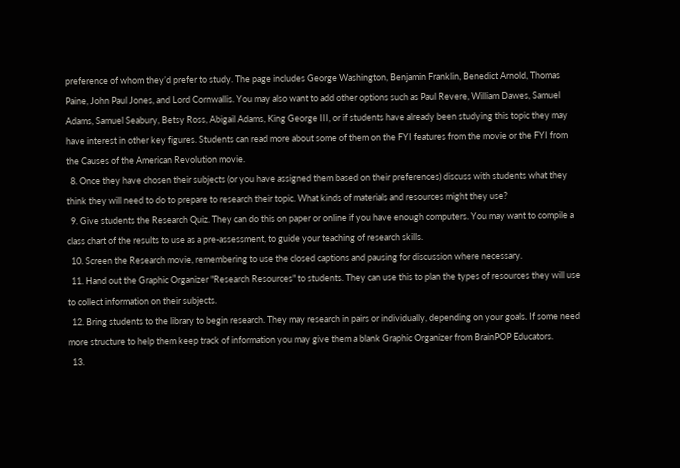preference of whom they’d prefer to study. The page includes George Washington, Benjamin Franklin, Benedict Arnold, Thomas Paine, John Paul Jones, and Lord Cornwallis. You may also want to add other options such as Paul Revere, William Dawes, Samuel Adams, Samuel Seabury, Betsy Ross, Abigail Adams, King George III, or if students have already been studying this topic they may have interest in other key figures. Students can read more about some of them on the FYI features from the movie or the FYI from the Causes of the American Revolution movie.
  8. Once they have chosen their subjects (or you have assigned them based on their preferences) discuss with students what they think they will need to do to prepare to research their topic. What kinds of materials and resources might they use?
  9. Give students the Research Quiz. They can do this on paper or online if you have enough computers. You may want to compile a class chart of the results to use as a pre-assessment, to guide your teaching of research skills.
  10. Screen the Research movie, remembering to use the closed captions and pausing for discussion where necessary.
  11. Hand out the Graphic Organizer "Research Resources" to students. They can use this to plan the types of resources they will use to collect information on their subjects.
  12. Bring students to the library to begin research. They may research in pairs or individually, depending on your goals. If some need more structure to help them keep track of information you may give them a blank Graphic Organizer from BrainPOP Educators.
  13.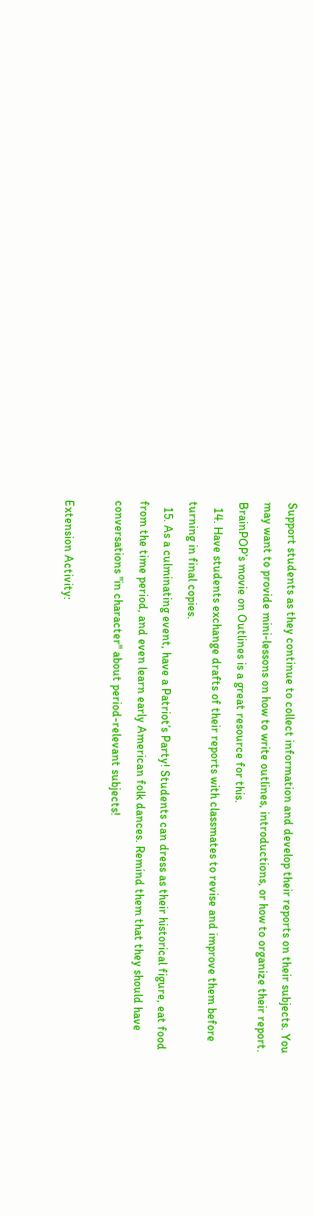Support students as they continue to collect information and develop their reports on their subjects. You may want to provide mini-lessons on how to write outlines, introductions, or how to organize their report. BrainPOP’s movie on Outlines is a great resource for this.
  14. Have students exchange drafts of their reports with classmates to revise and improve them before turning in final copies.
  15. As a culminating event, have a Patriot’s Party! Students can dress as their historical figure, eat food from the time period, and even learn early American folk dances. Remind them that they should have conversations "in character" about period-relevant subjects!

Extension Activity: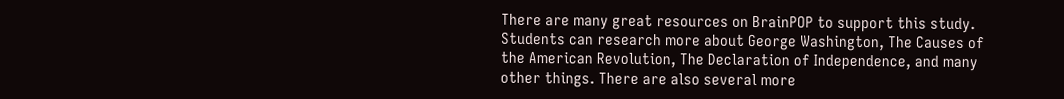There are many great resources on BrainPOP to support this study. Students can research more about George Washington, The Causes of the American Revolution, The Declaration of Independence, and many other things. There are also several more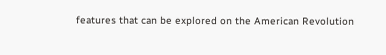features that can be explored on the American Revolution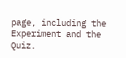page, including the Experiment and the Quiz.